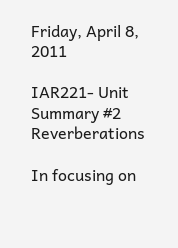Friday, April 8, 2011

IAR221- Unit Summary #2 Reverberations

In focusing on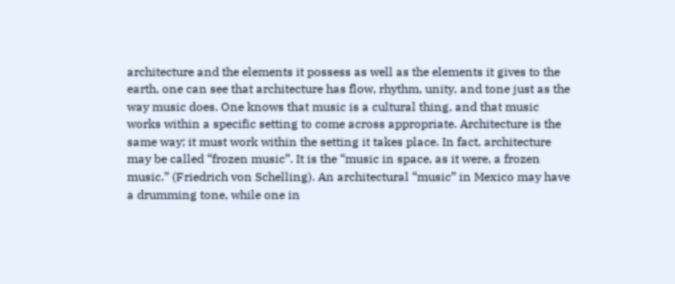architecture and the elements it possess as well as the elements it gives to the earth, one can see that architecture has flow, rhythm, unity, and tone just as the way music does. One knows that music is a cultural thing, and that music works within a specific setting to come across appropriate. Architecture is the same way; it must work within the setting it takes place. In fact, architecture may be called “frozen music”. It is the “music in space, as it were, a frozen music.” (Friedrich von Schelling). An architectural “music” in Mexico may have a drumming tone, while one in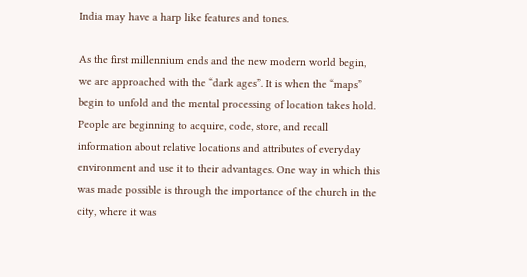India may have a harp like features and tones.

As the first millennium ends and the new modern world begin, we are approached with the “dark ages”. It is when the “maps” begin to unfold and the mental processing of location takes hold. People are beginning to acquire, code, store, and recall information about relative locations and attributes of everyday environment and use it to their advantages. One way in which this was made possible is through the importance of the church in the city, where it was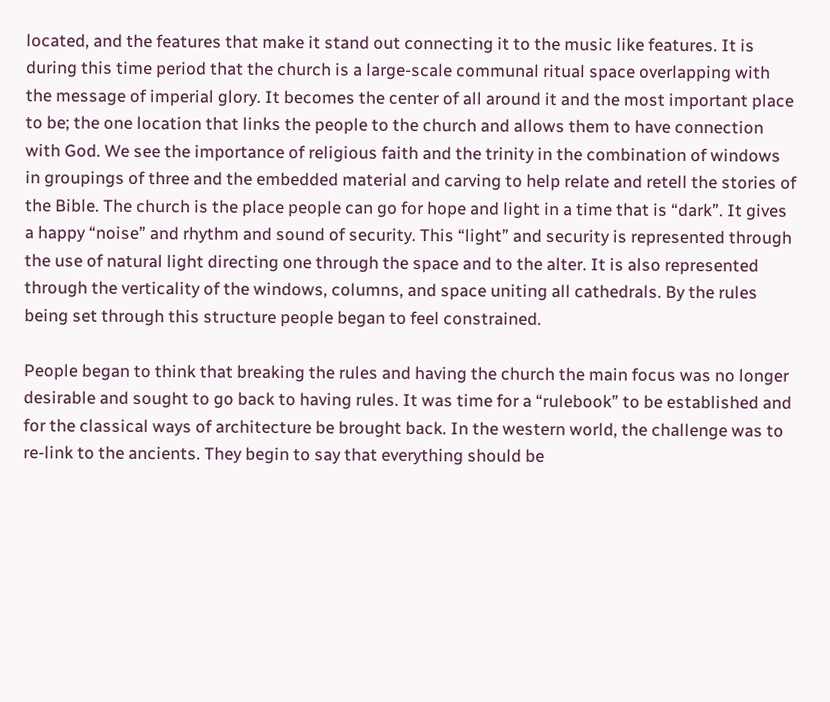located, and the features that make it stand out connecting it to the music like features. It is during this time period that the church is a large-scale communal ritual space overlapping with the message of imperial glory. It becomes the center of all around it and the most important place to be; the one location that links the people to the church and allows them to have connection with God. We see the importance of religious faith and the trinity in the combination of windows in groupings of three and the embedded material and carving to help relate and retell the stories of the Bible. The church is the place people can go for hope and light in a time that is “dark”. It gives a happy “noise” and rhythm and sound of security. This “light” and security is represented through the use of natural light directing one through the space and to the alter. It is also represented through the verticality of the windows, columns, and space uniting all cathedrals. By the rules being set through this structure people began to feel constrained.

People began to think that breaking the rules and having the church the main focus was no longer desirable and sought to go back to having rules. It was time for a “rulebook” to be established and for the classical ways of architecture be brought back. In the western world, the challenge was to re-link to the ancients. They begin to say that everything should be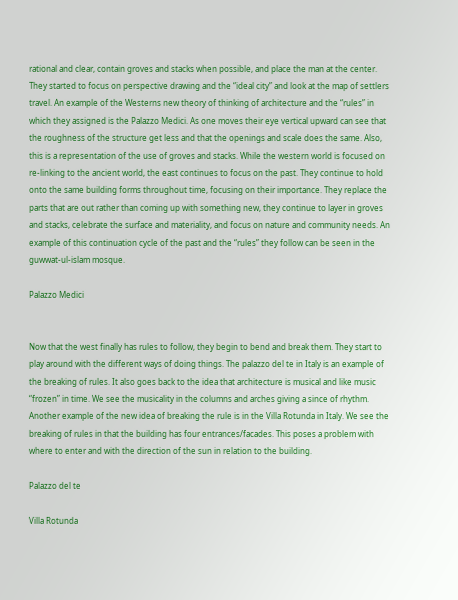rational and clear, contain groves and stacks when possible, and place the man at the center. They started to focus on perspective drawing and the “ideal city” and look at the map of settlers travel. An example of the Westerns new theory of thinking of architecture and the “rules” in which they assigned is the Palazzo Medici. As one moves their eye vertical upward can see that the roughness of the structure get less and that the openings and scale does the same. Also, this is a representation of the use of groves and stacks. While the western world is focused on re-linking to the ancient world, the east continues to focus on the past. They continue to hold onto the same building forms throughout time, focusing on their importance. They replace the parts that are out rather than coming up with something new, they continue to layer in groves and stacks, celebrate the surface and materiality, and focus on nature and community needs. An example of this continuation cycle of the past and the “rules” they follow can be seen in the guwwat-ul-islam mosque.

Palazzo Medici


Now that the west finally has rules to follow, they begin to bend and break them. They start to play around with the different ways of doing things. The palazzo del te in Italy is an example of the breaking of rules. It also goes back to the idea that architecture is musical and like music “frozen” in time. We see the musicality in the columns and arches giving a since of rhythm. Another example of the new idea of breaking the rule is in the Villa Rotunda in Italy. We see the breaking of rules in that the building has four entrances/facades. This poses a problem with where to enter and with the direction of the sun in relation to the building.

Palazzo del te

Villa Rotunda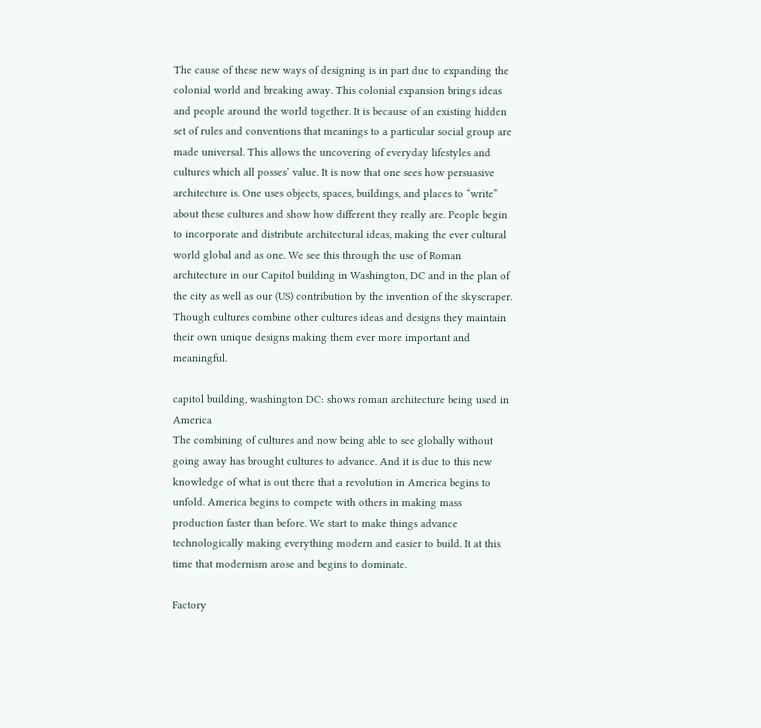The cause of these new ways of designing is in part due to expanding the colonial world and breaking away. This colonial expansion brings ideas and people around the world together. It is because of an existing hidden set of rules and conventions that meanings to a particular social group are made universal. This allows the uncovering of everyday lifestyles and cultures which all posses’ value. It is now that one sees how persuasive architecture is. One uses objects, spaces, buildings, and places to “write” about these cultures and show how different they really are. People begin to incorporate and distribute architectural ideas, making the ever cultural world global and as one. We see this through the use of Roman architecture in our Capitol building in Washington, DC and in the plan of the city as well as our (US) contribution by the invention of the skyscraper. Though cultures combine other cultures ideas and designs they maintain their own unique designs making them ever more important and meaningful.

capitol building, washington DC: shows roman architecture being used in America
The combining of cultures and now being able to see globally without going away has brought cultures to advance. And it is due to this new knowledge of what is out there that a revolution in America begins to unfold. America begins to compete with others in making mass production faster than before. We start to make things advance technologically making everything modern and easier to build. It at this time that modernism arose and begins to dominate.

Factory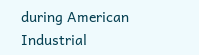during American Industrial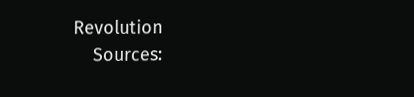Revolution
    Sources: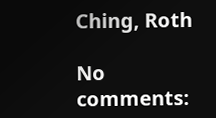Ching, Roth

No comments: